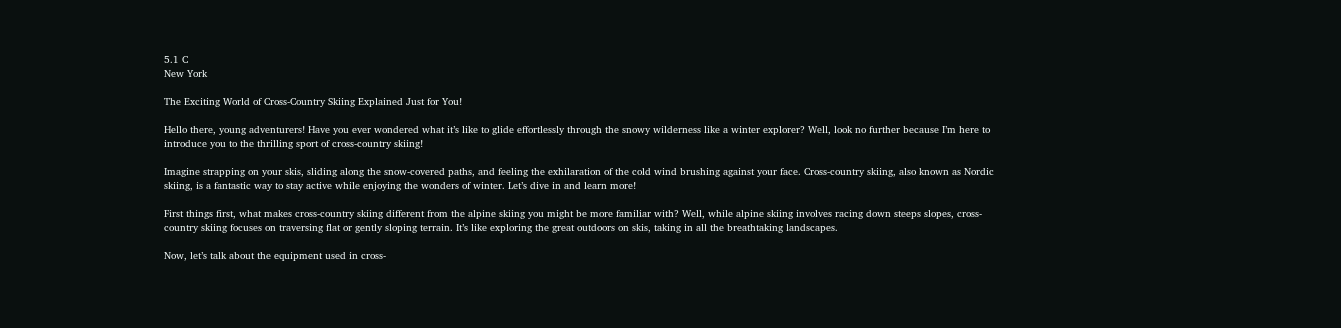5.1 C
New York

The Exciting World of Cross-Country Skiing Explained Just for You!

Hello there, young adventurers! Have you ever wondered what it’s like to glide effortlessly through the snowy wilderness like a winter explorer? Well, look no further because I’m here to introduce you to the thrilling sport of cross-country skiing!

Imagine strapping on your skis, sliding along the snow-covered paths, and feeling the exhilaration of the cold wind brushing against your face. Cross-country skiing, also known as Nordic skiing, is a fantastic way to stay active while enjoying the wonders of winter. Let’s dive in and learn more!

First things first, what makes cross-country skiing different from the alpine skiing you might be more familiar with? Well, while alpine skiing involves racing down steeps slopes, cross-country skiing focuses on traversing flat or gently sloping terrain. It’s like exploring the great outdoors on skis, taking in all the breathtaking landscapes.

Now, let’s talk about the equipment used in cross-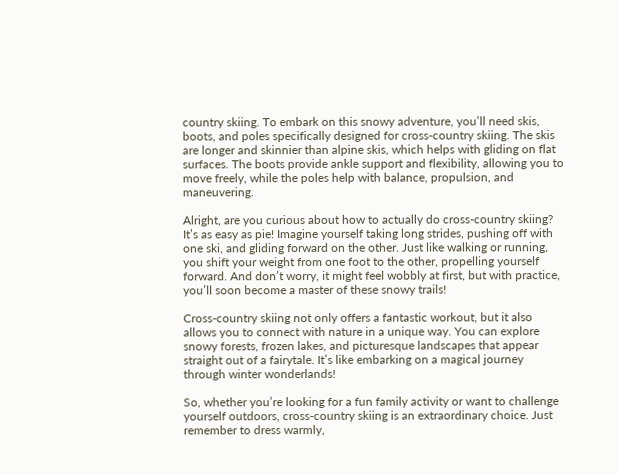country skiing. To embark on this snowy adventure, you’ll need skis, boots, and poles specifically designed for cross-country skiing. The skis are longer and skinnier than alpine skis, which helps with gliding on flat surfaces. The boots provide ankle support and flexibility, allowing you to move freely, while the poles help with balance, propulsion, and maneuvering.

Alright, are you curious about how to actually do cross-country skiing? It’s as easy as pie! Imagine yourself taking long strides, pushing off with one ski, and gliding forward on the other. Just like walking or running, you shift your weight from one foot to the other, propelling yourself forward. And don’t worry, it might feel wobbly at first, but with practice, you’ll soon become a master of these snowy trails!

Cross-country skiing not only offers a fantastic workout, but it also allows you to connect with nature in a unique way. You can explore snowy forests, frozen lakes, and picturesque landscapes that appear straight out of a fairytale. It’s like embarking on a magical journey through winter wonderlands!

So, whether you’re looking for a fun family activity or want to challenge yourself outdoors, cross-country skiing is an extraordinary choice. Just remember to dress warmly,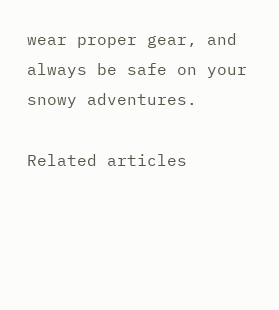wear proper gear, and always be safe on your snowy adventures.

Related articles